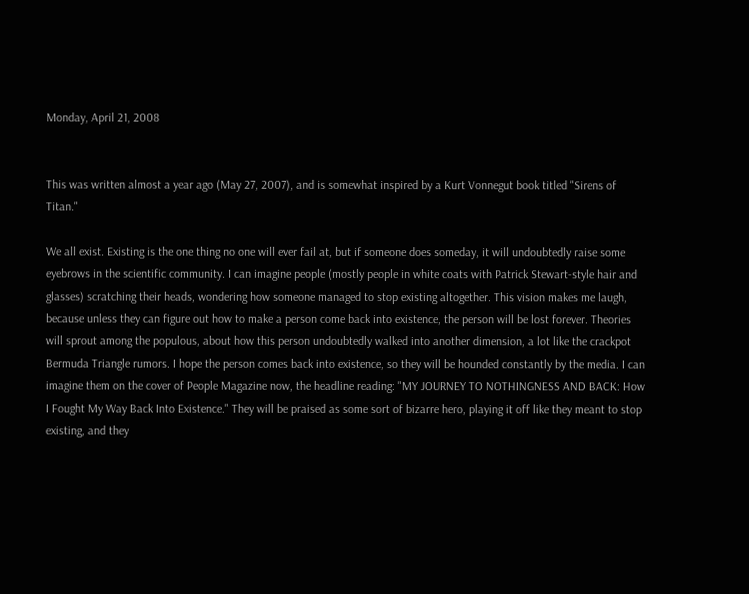Monday, April 21, 2008


This was written almost a year ago (May 27, 2007), and is somewhat inspired by a Kurt Vonnegut book titled "Sirens of Titan."

We all exist. Existing is the one thing no one will ever fail at, but if someone does someday, it will undoubtedly raise some eyebrows in the scientific community. I can imagine people (mostly people in white coats with Patrick Stewart-style hair and glasses) scratching their heads, wondering how someone managed to stop existing altogether. This vision makes me laugh, because unless they can figure out how to make a person come back into existence, the person will be lost forever. Theories will sprout among the populous, about how this person undoubtedly walked into another dimension, a lot like the crackpot Bermuda Triangle rumors. I hope the person comes back into existence, so they will be hounded constantly by the media. I can imagine them on the cover of People Magazine now, the headline reading: "MY JOURNEY TO NOTHINGNESS AND BACK: How I Fought My Way Back Into Existence." They will be praised as some sort of bizarre hero, playing it off like they meant to stop existing, and they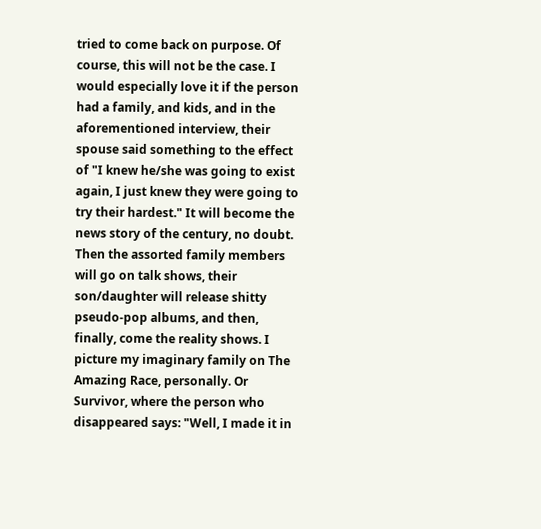tried to come back on purpose. Of course, this will not be the case. I would especially love it if the person had a family, and kids, and in the aforementioned interview, their spouse said something to the effect of "I knew he/she was going to exist again, I just knew they were going to try their hardest." It will become the news story of the century, no doubt. Then the assorted family members will go on talk shows, their son/daughter will release shitty pseudo-pop albums, and then, finally, come the reality shows. I picture my imaginary family on The Amazing Race, personally. Or Survivor, where the person who disappeared says: "Well, I made it in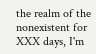the realm of the nonexistent for XXX days, I'm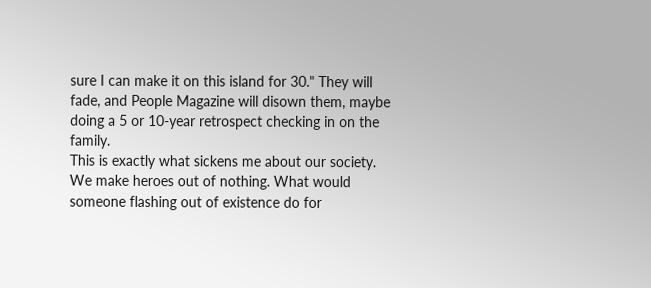sure I can make it on this island for 30." They will fade, and People Magazine will disown them, maybe doing a 5 or 10-year retrospect checking in on the family.
This is exactly what sickens me about our society. We make heroes out of nothing. What would someone flashing out of existence do for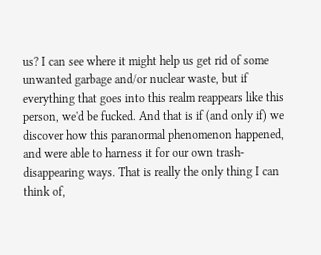us? I can see where it might help us get rid of some unwanted garbage and/or nuclear waste, but if everything that goes into this realm reappears like this person, we'd be fucked. And that is if (and only if) we discover how this paranormal phenomenon happened, and were able to harness it for our own trash-disappearing ways. That is really the only thing I can think of,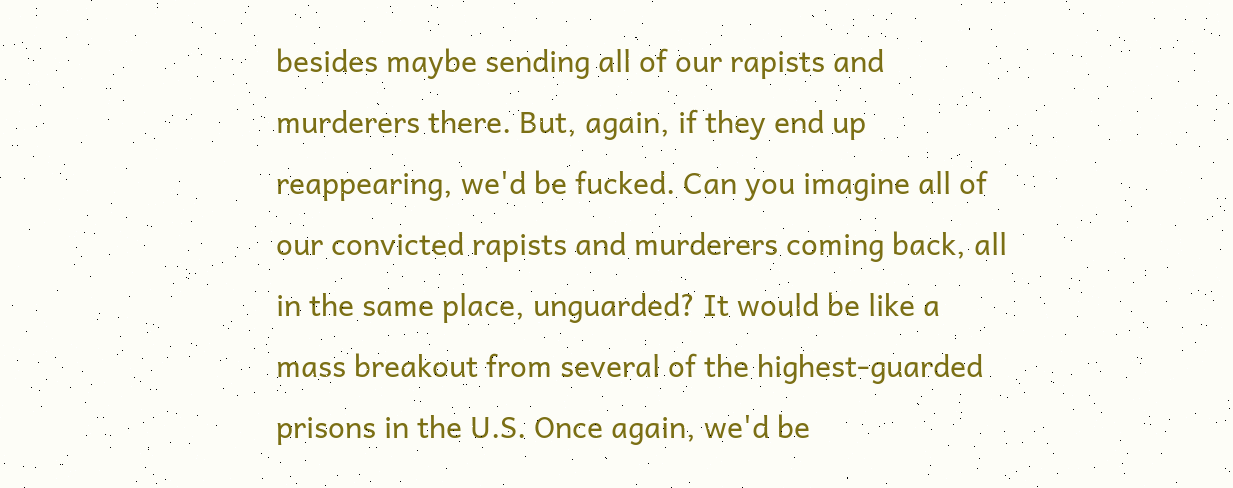besides maybe sending all of our rapists and murderers there. But, again, if they end up reappearing, we'd be fucked. Can you imagine all of our convicted rapists and murderers coming back, all in the same place, unguarded? It would be like a mass breakout from several of the highest-guarded prisons in the U.S. Once again, we'd be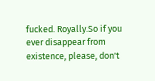fucked. Royally.So if you ever disappear from existence, please, don't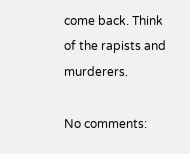come back. Think of the rapists and murderers.

No comments: